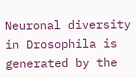Neuronal diversity in Drosophila is generated by the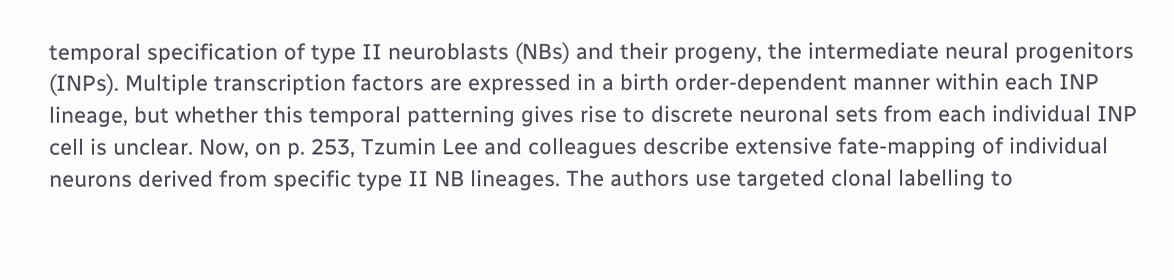temporal specification of type II neuroblasts (NBs) and their progeny, the intermediate neural progenitors (INPs). Multiple transcription factors are expressed in a birth order-dependent manner within each INP lineage, but whether this temporal patterning gives rise to discrete neuronal sets from each individual INP cell is unclear. Now, on p. 253, Tzumin Lee and colleagues describe extensive fate-mapping of individual neurons derived from specific type II NB lineages. The authors use targeted clonal labelling to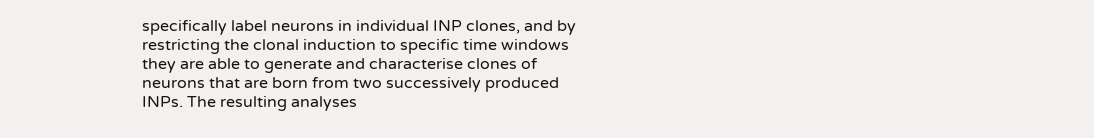specifically label neurons in individual INP clones, and by restricting the clonal induction to specific time windows they are able to generate and characterise clones of neurons that are born from two successively produced INPs. The resulting analyses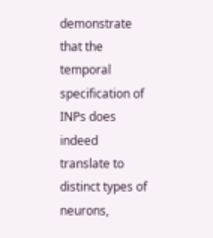demonstrate that the temporal specification of INPs does indeed translate to distinct types of neurons,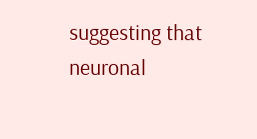suggesting that neuronal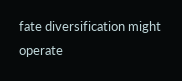fate diversification might operate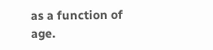as a function of age.